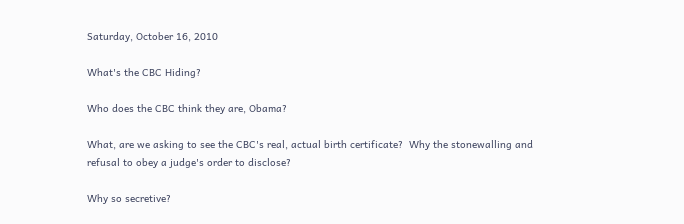Saturday, October 16, 2010

What's the CBC Hiding?

Who does the CBC think they are, Obama?

What, are we asking to see the CBC's real, actual birth certificate?  Why the stonewalling and refusal to obey a judge's order to disclose?

Why so secretive?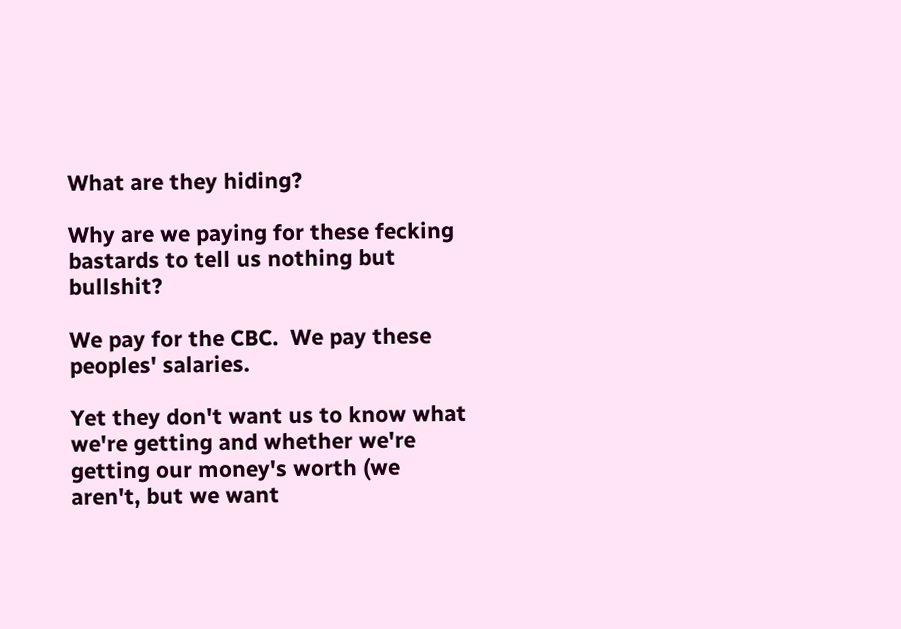What are they hiding?

Why are we paying for these fecking bastards to tell us nothing but bullshit?

We pay for the CBC.  We pay these peoples' salaries.

Yet they don't want us to know what we're getting and whether we're getting our money's worth (we aren't, but we want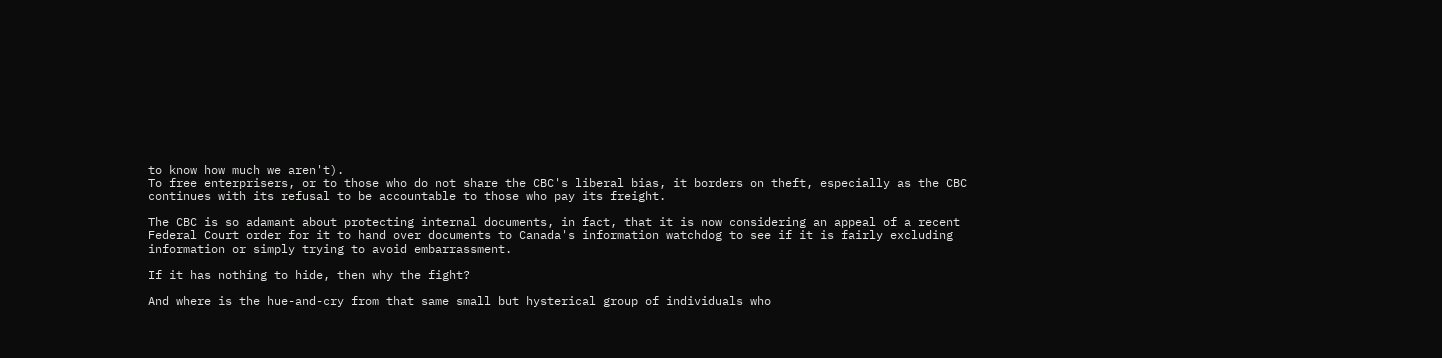to know how much we aren't).
To free enterprisers, or to those who do not share the CBC's liberal bias, it borders on theft, especially as the CBC continues with its refusal to be accountable to those who pay its freight.

The CBC is so adamant about protecting internal documents, in fact, that it is now considering an appeal of a recent Federal Court order for it to hand over documents to Canada's information watchdog to see if it is fairly excluding information or simply trying to avoid embarrassment.

If it has nothing to hide, then why the fight?

And where is the hue-and-cry from that same small but hysterical group of individuals who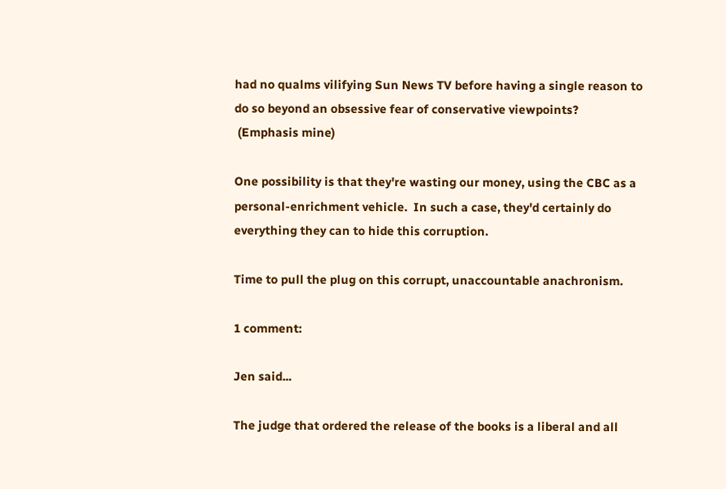had no qualms vilifying Sun News TV before having a single reason to do so beyond an obsessive fear of conservative viewpoints?
 (Emphasis mine)

One possibility is that they're wasting our money, using the CBC as a personal-enrichment vehicle.  In such a case, they'd certainly do everything they can to hide this corruption.

Time to pull the plug on this corrupt, unaccountable anachronism.

1 comment:

Jen said...

The judge that ordered the release of the books is a liberal and all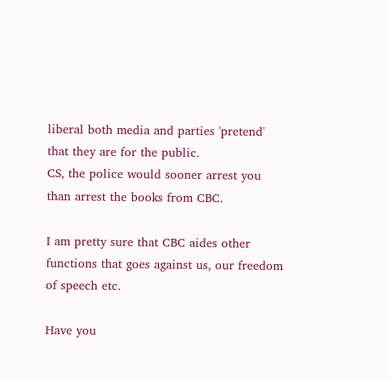liberal both media and parties 'pretend' that they are for the public.
CS, the police would sooner arrest you than arrest the books from CBC.

I am pretty sure that CBC aides other functions that goes against us, our freedom of speech etc.

Have you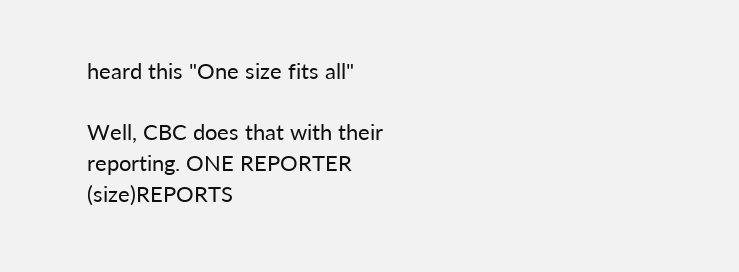heard this "One size fits all"

Well, CBC does that with their reporting. ONE REPORTER (size)REPORTS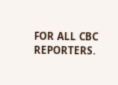FOR ALL CBC REPORTERS.